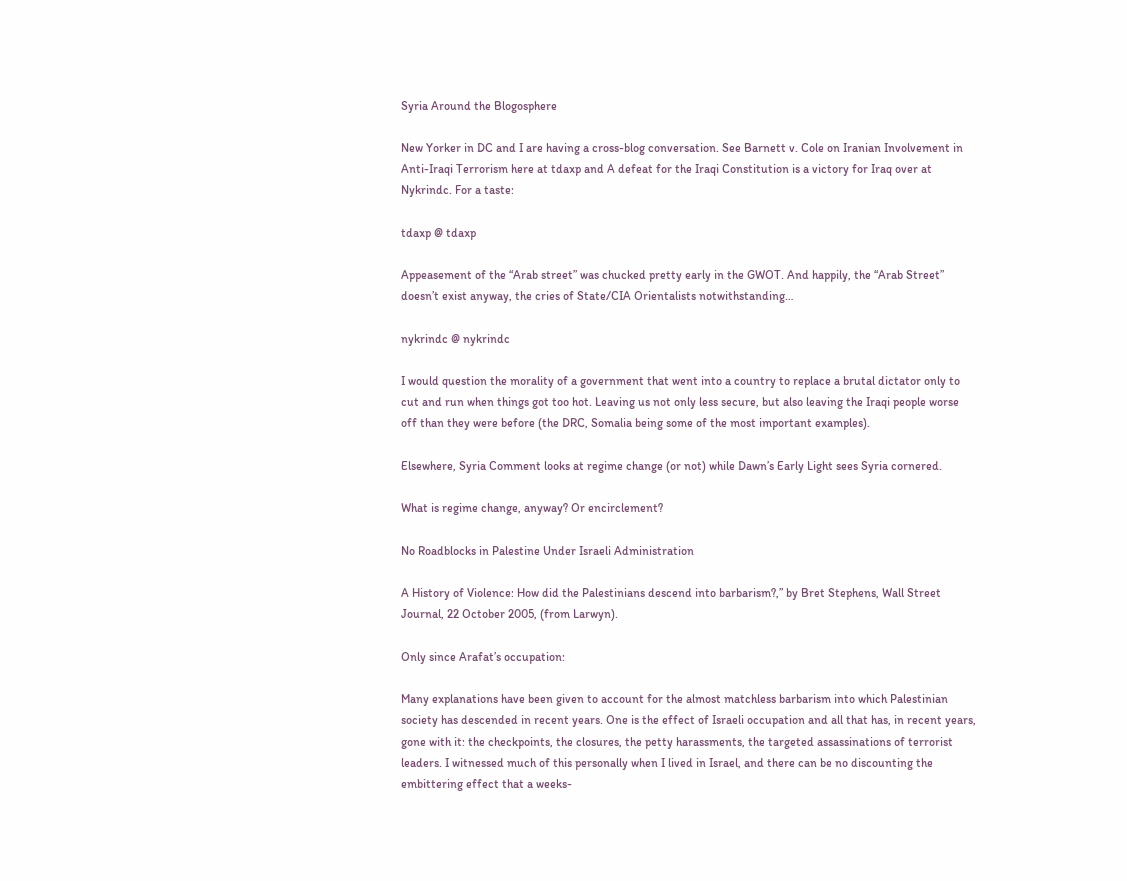Syria Around the Blogosphere

New Yorker in DC and I are having a cross-blog conversation. See Barnett v. Cole on Iranian Involvement in Anti-Iraqi Terrorism here at tdaxp and A defeat for the Iraqi Constitution is a victory for Iraq over at Nykrindc. For a taste:

tdaxp @ tdaxp

Appeasement of the “Arab street” was chucked pretty early in the GWOT. And happily, the “Arab Street” doesn’t exist anyway, the cries of State/CIA Orientalists notwithstanding…

nykrindc @ nykrindc

I would question the morality of a government that went into a country to replace a brutal dictator only to cut and run when things got too hot. Leaving us not only less secure, but also leaving the Iraqi people worse off than they were before (the DRC, Somalia being some of the most important examples).

Elsewhere, Syria Comment looks at regime change (or not) while Dawn’s Early Light sees Syria cornered.

What is regime change, anyway? Or encirclement?

No Roadblocks in Palestine Under Israeli Administration

A History of Violence: How did the Palestinians descend into barbarism?,” by Bret Stephens, Wall Street Journal, 22 October 2005, (from Larwyn).

Only since Arafat’s occupation:

Many explanations have been given to account for the almost matchless barbarism into which Palestinian society has descended in recent years. One is the effect of Israeli occupation and all that has, in recent years, gone with it: the checkpoints, the closures, the petty harassments, the targeted assassinations of terrorist leaders. I witnessed much of this personally when I lived in Israel, and there can be no discounting the embittering effect that a weeks-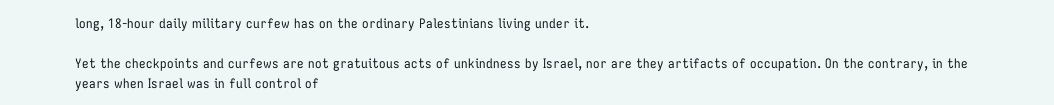long, 18-hour daily military curfew has on the ordinary Palestinians living under it.

Yet the checkpoints and curfews are not gratuitous acts of unkindness by Israel, nor are they artifacts of occupation. On the contrary, in the years when Israel was in full control of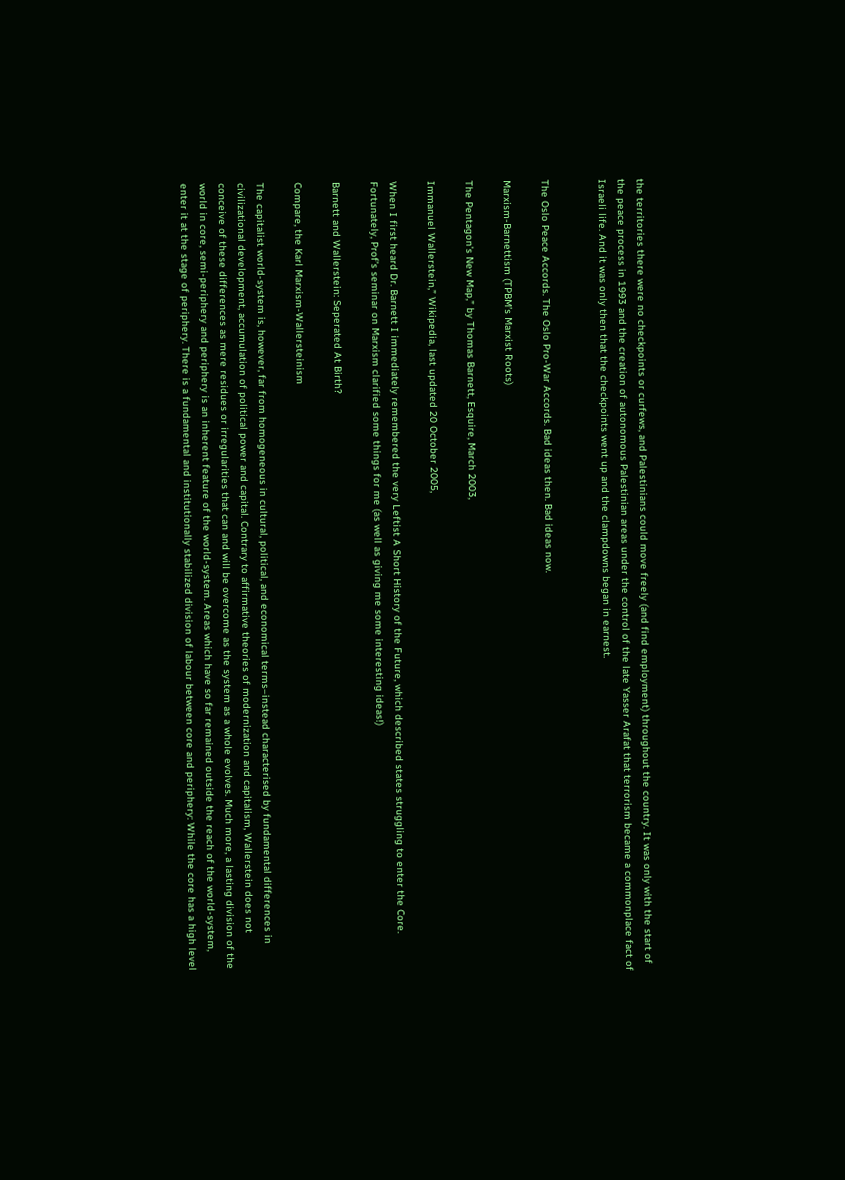the territories there were no checkpoints or curfews, and Palestinians could move freely (and find employment) throughout the country. It was only with the start of the peace process in 1993 and the creation of autonomous Palestinian areas under the control of the late Yasser Arafat that terrorism became a commonplace fact of Israeli life. And it was only then that the checkpoints went up and the clampdowns began in earnest.


The Oslo Peace Accords. The Oslo Pro-War Accords. Bad ideas then. Bad ideas now.

Marxism-Barnettism (TPBM’s Marxist Roots)

The Pentagon’s New Map,” by Thomas Barnett, Esquire, March 2003,

Immanuel Wallerstein,” Wikipedia, last updated 20 October 2005,

When I first heard Dr. Barnett I immediately remembered the very Leftist A Short History of the Future, which described states struggling to enter the Core. Fortunately, Prof’s seminar on Marxism clarified some things for me (as well as giving me some interesting ideas!)

Barnett and Wallerstein: Seperated At Birth?

Compare, the Karl Marxism-Wallersteinism

The capitalist world-system is, however, far from homogeneous in cultural, political, and economical terms–instead characterised by fundamental differences in civilizational development, accumulation of political power and capital. Contrary to affirmative theories of modernization and capitalism, Wallerstein does not conceive of these differences as mere residues or irregularities that can and will be overcome as the system as a whole evolves. Much more, a lasting division of the world in core, semi-periphery and periphery is an inherent feature of the world-system. Areas which have so far remained outside the reach of the world-system, enter it at the stage of periphery. There is a fundamental and institutionally stabilized division of labour between core and periphery: While the core has a high level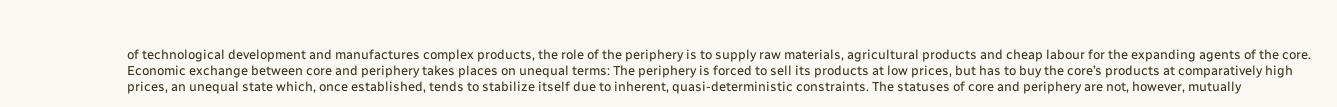of technological development and manufactures complex products, the role of the periphery is to supply raw materials, agricultural products and cheap labour for the expanding agents of the core. Economic exchange between core and periphery takes places on unequal terms: The periphery is forced to sell its products at low prices, but has to buy the core’s products at comparatively high prices, an unequal state which, once established, tends to stabilize itself due to inherent, quasi-deterministic constraints. The statuses of core and periphery are not, however, mutually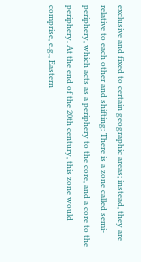exclusive and fixed to certain geographic areas; instead, they are relative to each other and shifting: There is a zone called semi-periphery, which acts as a periphery to the core, and a core to the periphery. At the end of the 20th century, this zone would comprise, e.g., Eastern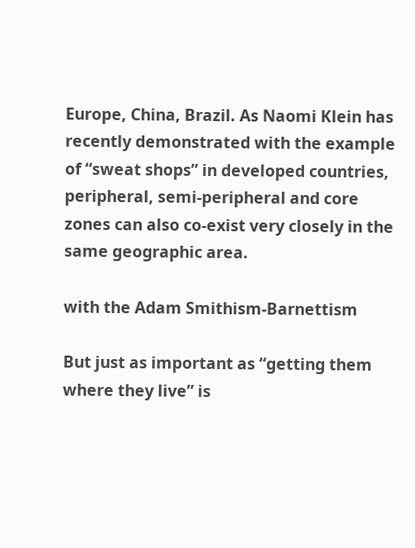Europe, China, Brazil. As Naomi Klein has recently demonstrated with the example of “sweat shops” in developed countries, peripheral, semi-peripheral and core zones can also co-exist very closely in the same geographic area.

with the Adam Smithism-Barnettism

But just as important as “getting them where they live” is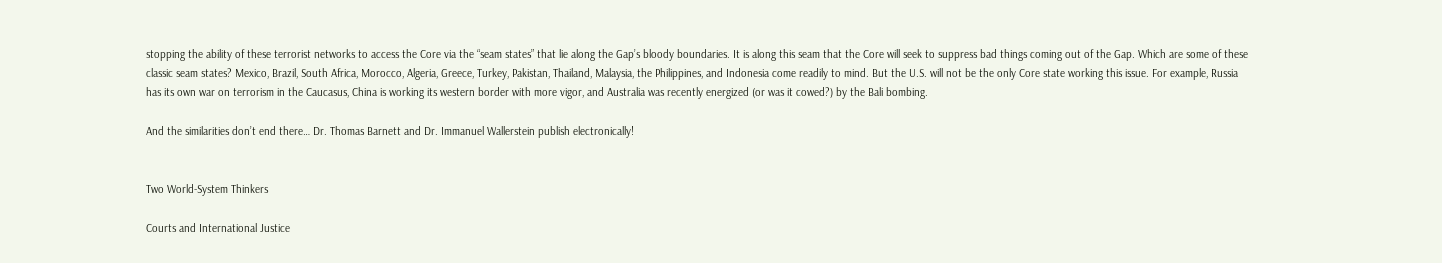stopping the ability of these terrorist networks to access the Core via the “seam states” that lie along the Gap’s bloody boundaries. It is along this seam that the Core will seek to suppress bad things coming out of the Gap. Which are some of these classic seam states? Mexico, Brazil, South Africa, Morocco, Algeria, Greece, Turkey, Pakistan, Thailand, Malaysia, the Philippines, and Indonesia come readily to mind. But the U.S. will not be the only Core state working this issue. For example, Russia has its own war on terrorism in the Caucasus, China is working its western border with more vigor, and Australia was recently energized (or was it cowed?) by the Bali bombing.

And the similarities don’t end there… Dr. Thomas Barnett and Dr. Immanuel Wallerstein publish electronically!


Two World-System Thinkers

Courts and International Justice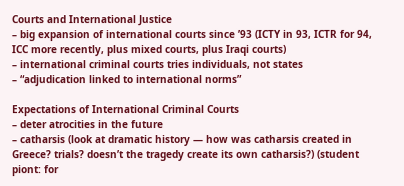Courts and International Justice
– big expansion of international courts since ’93 (ICTY in 93, ICTR for 94, ICC more recently, plus mixed courts, plus Iraqi courts)
– international criminal courts tries individuals, not states
– “adjudication linked to international norms”

Expectations of International Criminal Courts
– deter atrocities in the future
– catharsis (look at dramatic history — how was catharsis created in Greece? trials? doesn’t the tragedy create its own catharsis?) (student piont: for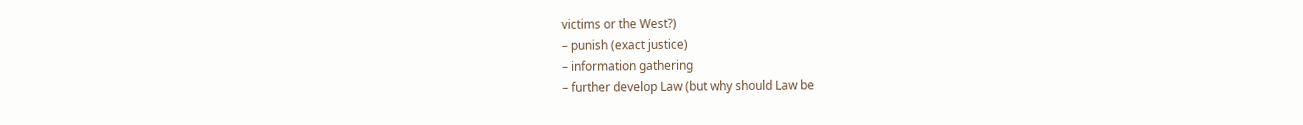victims or the West?)
– punish (exact justice)
– information gathering
– further develop Law (but why should Law be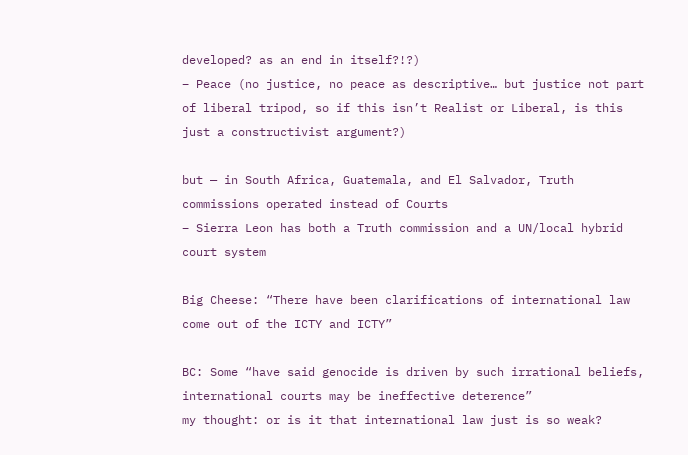developed? as an end in itself?!?)
– Peace (no justice, no peace as descriptive… but justice not part of liberal tripod, so if this isn’t Realist or Liberal, is this just a constructivist argument?)

but — in South Africa, Guatemala, and El Salvador, Truth commissions operated instead of Courts
– Sierra Leon has both a Truth commission and a UN/local hybrid court system

Big Cheese: “There have been clarifications of international law come out of the ICTY and ICTY”

BC: Some “have said genocide is driven by such irrational beliefs, international courts may be ineffective deterence”
my thought: or is it that international law just is so weak?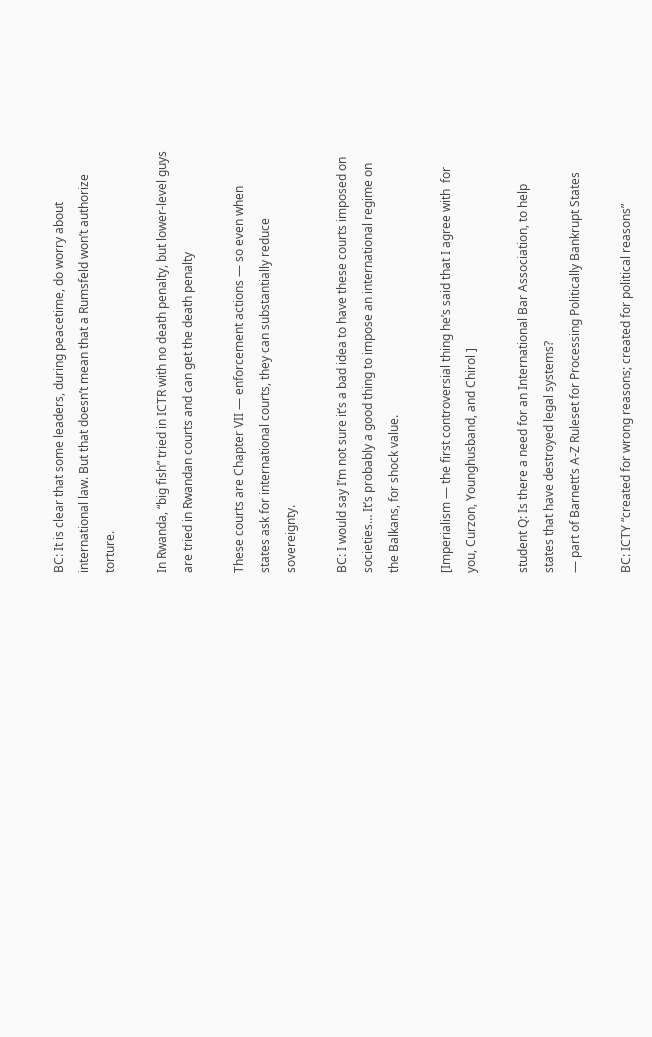BC: It is clear that some leaders, during peacetime, do worry about international law. But that doesn’t mean that a Rumsfeld won’t authorize torture.

In Rwanda, “big fish” tried in ICTR with no death penalty, but lower-level guys are tried in Rwandan courts and can get the death penalty

These courts are Chapter VII — enforcement actions — so even when states ask for international courts, they can substantially reduce sovereignty.

BC: I would say I’m not sure it’s a bad idea to have these courts imposed on societies… It’s probably a good thing to impose an international regime on the Balkans, for shock value.

[Imperialism — the first controversial thing he’s said that I agree with  for you, Curzon, Younghusband, and Chirol ]

student Q: Is there a need for an International Bar Association, to help states that have destroyed legal systems?
— part of Barnett’s A-Z Ruleset for Processing Politically Bankrupt States

BC: ICTY “created for wrong reasons; created for political reasons”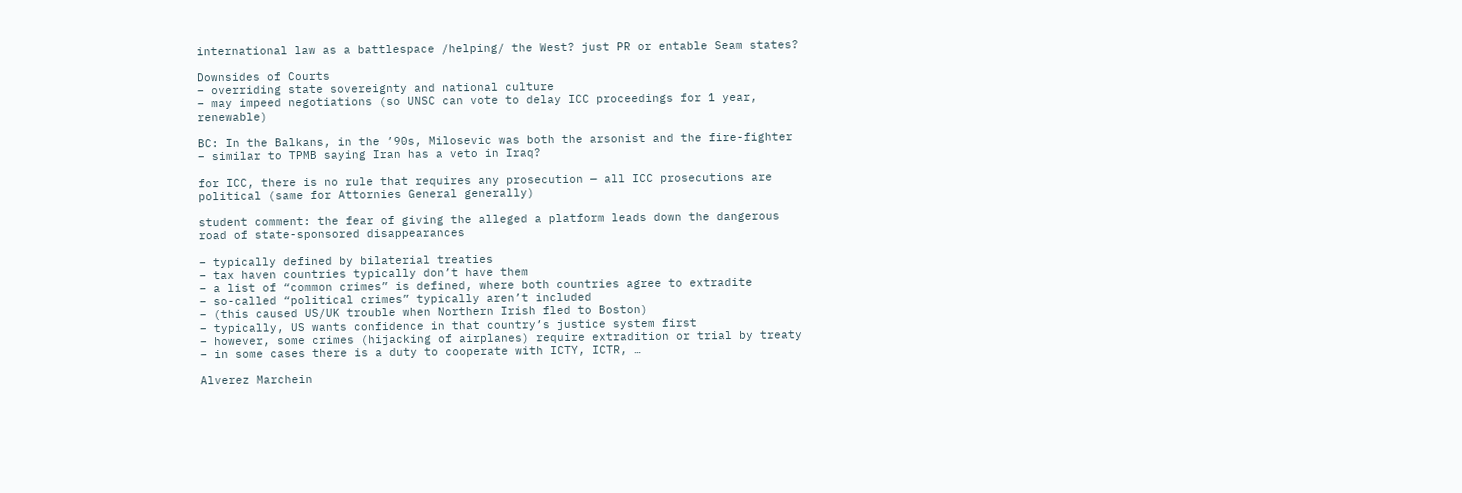international law as a battlespace /helping/ the West? just PR or entable Seam states?

Downsides of Courts
– overriding state sovereignty and national culture
– may impeed negotiations (so UNSC can vote to delay ICC proceedings for 1 year, renewable)

BC: In the Balkans, in the ’90s, Milosevic was both the arsonist and the fire-fighter
– similar to TPMB saying Iran has a veto in Iraq?

for ICC, there is no rule that requires any prosecution — all ICC prosecutions are political (same for Attornies General generally)

student comment: the fear of giving the alleged a platform leads down the dangerous road of state-sponsored disappearances

– typically defined by bilaterial treaties
– tax haven countries typically don’t have them
– a list of “common crimes” is defined, where both countries agree to extradite
– so-called “political crimes” typically aren’t included
– (this caused US/UK trouble when Northern Irish fled to Boston)
– typically, US wants confidence in that country’s justice system first
– however, some crimes (hijacking of airplanes) require extradition or trial by treaty
– in some cases there is a duty to cooperate with ICTY, ICTR, …

Alverez Marchein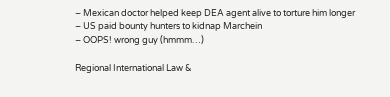– Mexican doctor helped keep DEA agent alive to torture him longer
– US paid bounty hunters to kidnap Marchein
– OOPS! wrong guy (hmmm…)

Regional International Law &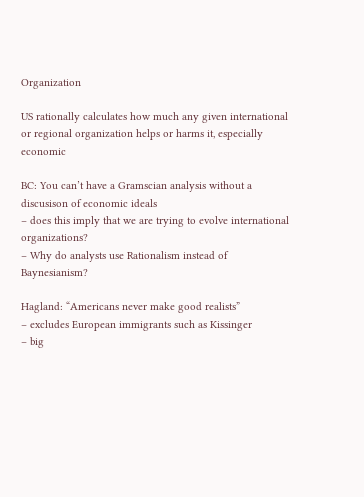Organization

US rationally calculates how much any given international or regional organization helps or harms it, especially economic

BC: You can’t have a Gramscian analysis without a discusison of economic ideals
– does this imply that we are trying to evolve international organizations?
– Why do analysts use Rationalism instead of Baynesianism?

Hagland: “Americans never make good realists”
– excludes European immigrants such as Kissinger
– big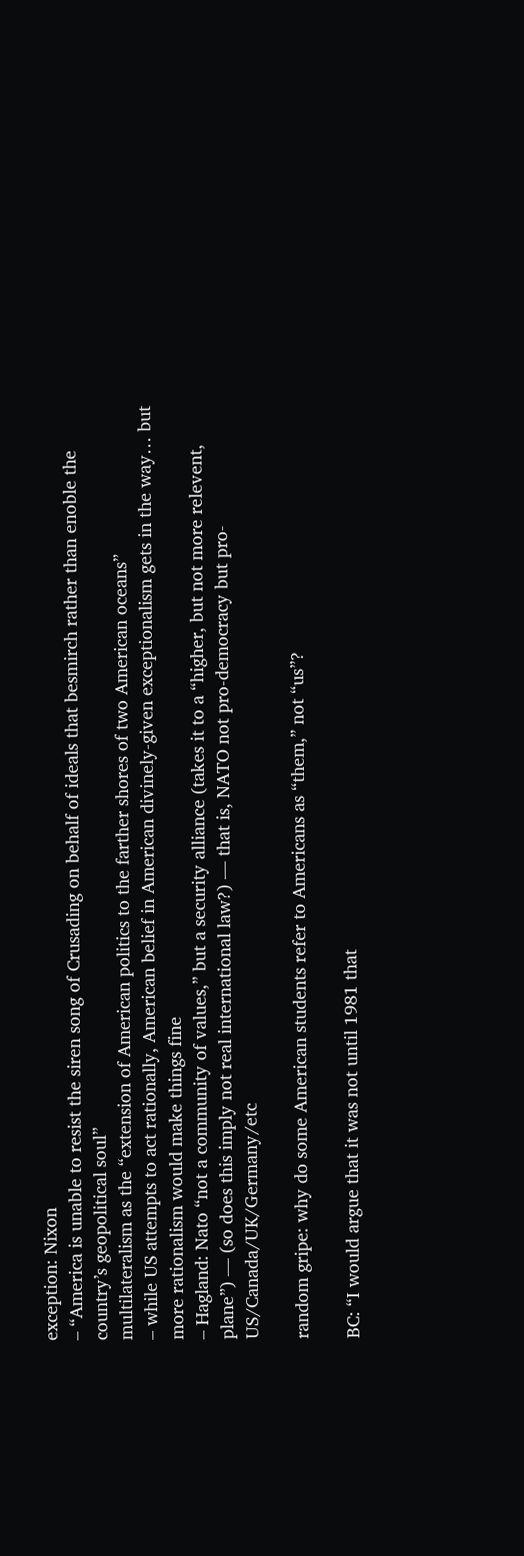exception: Nixon
– “America is unable to resist the siren song of Crusading on behalf of ideals that besmirch rather than enoble the country’s geopolitical soul”
multilateralism as the “extension of American politics to the farther shores of two American oceans”
– while US attempts to act rationally, American belief in American divinely-given exceptionalism gets in the way… but more rationalism would make things fine
– Hagland: Nato “not a community of values,” but a security alliance (takes it to a “higher, but not more relevent, plane”) — (so does this imply not real international law?) — that is, NATO not pro-democracy but pro-US/Canada/UK/Germany/etc

random gripe: why do some American students refer to Americans as “them,” not “us”?

BC: “I would argue that it was not until 1981 that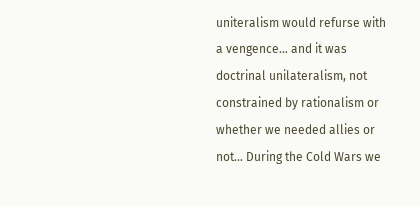uniteralism would refurse with a vengence… and it was doctrinal unilateralism, not constrained by rationalism or whether we needed allies or not… During the Cold Wars we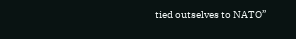tied outselves to NATO”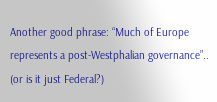Another good phrase: “Much of Europe represents a post-Westphalian governance”.. (or is it just Federal?)